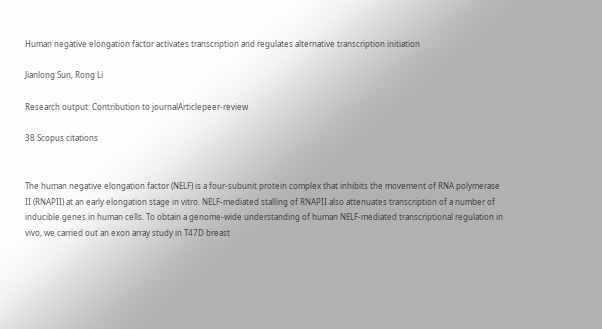Human negative elongation factor activates transcription and regulates alternative transcription initiation

Jianlong Sun, Rong Li

Research output: Contribution to journalArticlepeer-review

38 Scopus citations


The human negative elongation factor (NELF) is a four-subunit protein complex that inhibits the movement of RNA polymerase II (RNAPII) at an early elongation stage in vitro. NELF-mediated stalling of RNAPII also attenuates transcription of a number of inducible genes in human cells. To obtain a genome-wide understanding of human NELF-mediated transcriptional regulation in vivo, we carried out an exon array study in T47D breast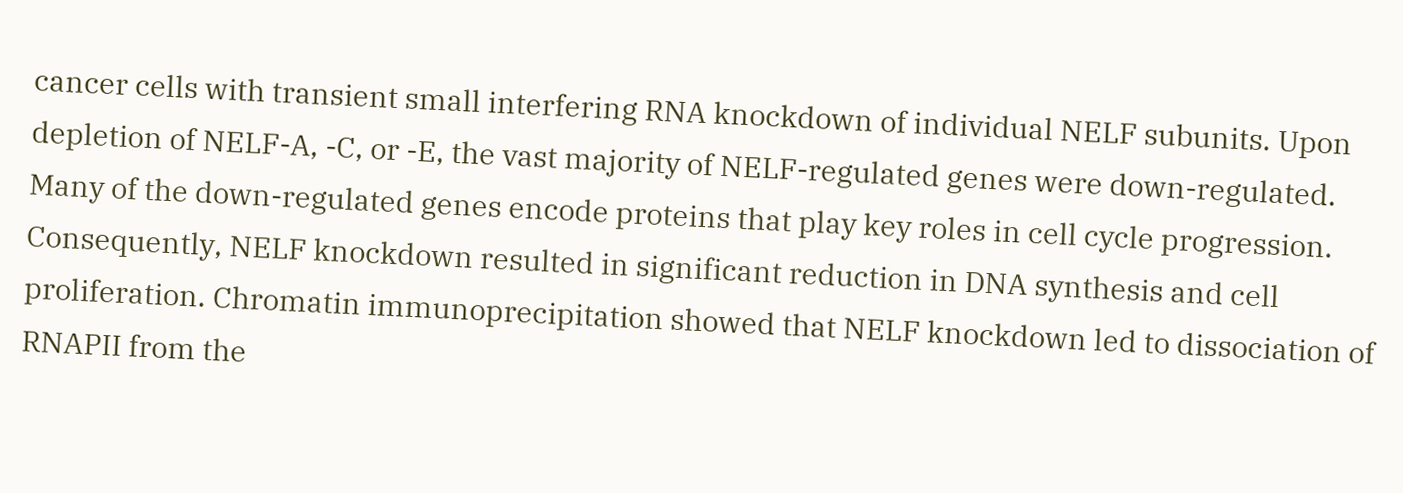cancer cells with transient small interfering RNA knockdown of individual NELF subunits. Upon depletion of NELF-A, -C, or -E, the vast majority of NELF-regulated genes were down-regulated. Many of the down-regulated genes encode proteins that play key roles in cell cycle progression. Consequently, NELF knockdown resulted in significant reduction in DNA synthesis and cell proliferation. Chromatin immunoprecipitation showed that NELF knockdown led to dissociation of RNAPII from the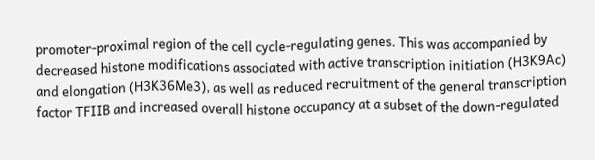promoter-proximal region of the cell cycle-regulating genes. This was accompanied by decreased histone modifications associated with active transcription initiation (H3K9Ac) and elongation (H3K36Me3), as well as reduced recruitment of the general transcription factor TFIIB and increased overall histone occupancy at a subset of the down-regulated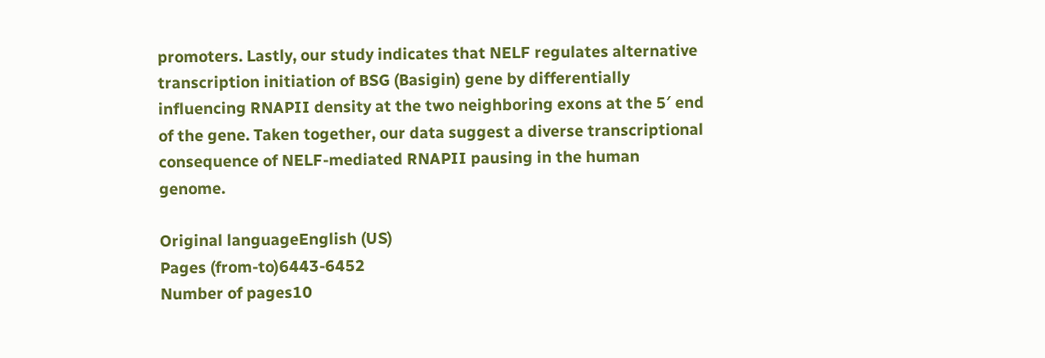promoters. Lastly, our study indicates that NELF regulates alternative transcription initiation of BSG (Basigin) gene by differentially influencing RNAPII density at the two neighboring exons at the 5′ end of the gene. Taken together, our data suggest a diverse transcriptional consequence of NELF-mediated RNAPII pausing in the human genome.

Original languageEnglish (US)
Pages (from-to)6443-6452
Number of pages10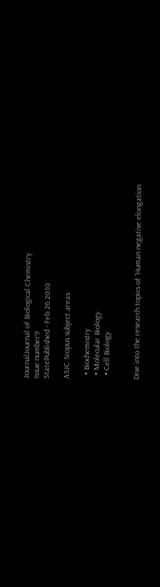JournalJournal of Biological Chemistry
Issue number9
StatePublished - Feb 26 2010

ASJC Scopus subject areas

  • Biochemistry
  • Molecular Biology
  • Cell Biology


Dive into the research topics of 'Human negative elongation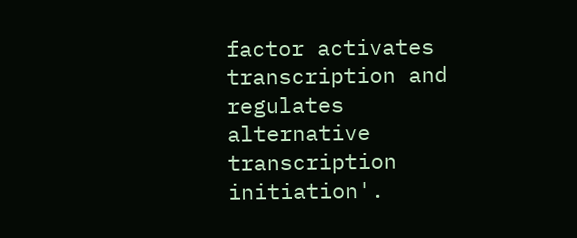factor activates transcription and regulates alternative transcription initiation'.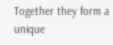Together they form a unique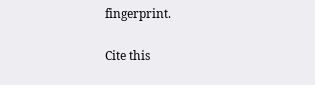fingerprint.

Cite this